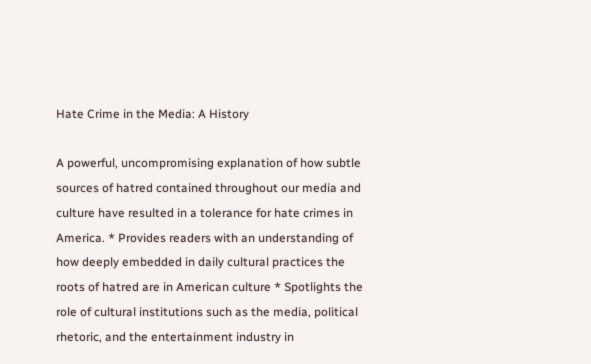Hate Crime in the Media: A History

A powerful, uncompromising explanation of how subtle sources of hatred contained throughout our media and culture have resulted in a tolerance for hate crimes in America. * Provides readers with an understanding of how deeply embedded in daily cultural practices the roots of hatred are in American culture * Spotlights the role of cultural institutions such as the media, political rhetoric, and the entertainment industry in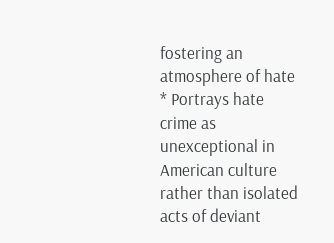fostering an atmosphere of hate * Portrays hate crime as unexceptional in American culture rather than isolated acts of deviant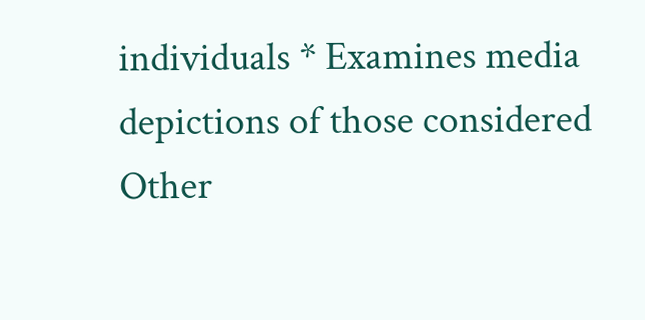individuals * Examines media depictions of those considered Other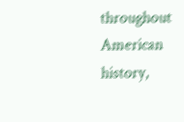throughout American history,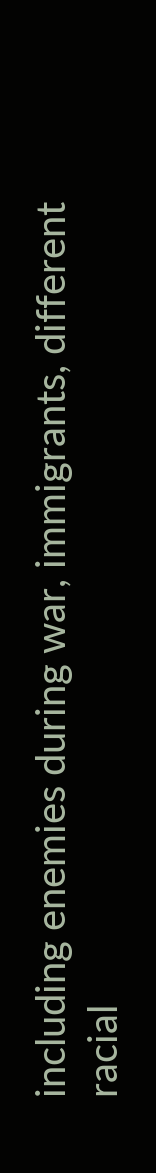including enemies during war, immigrants, different racial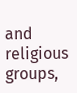and religious groups,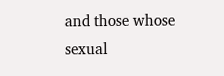and those whose sexual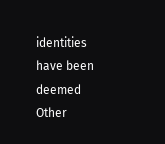identities have been deemed Other